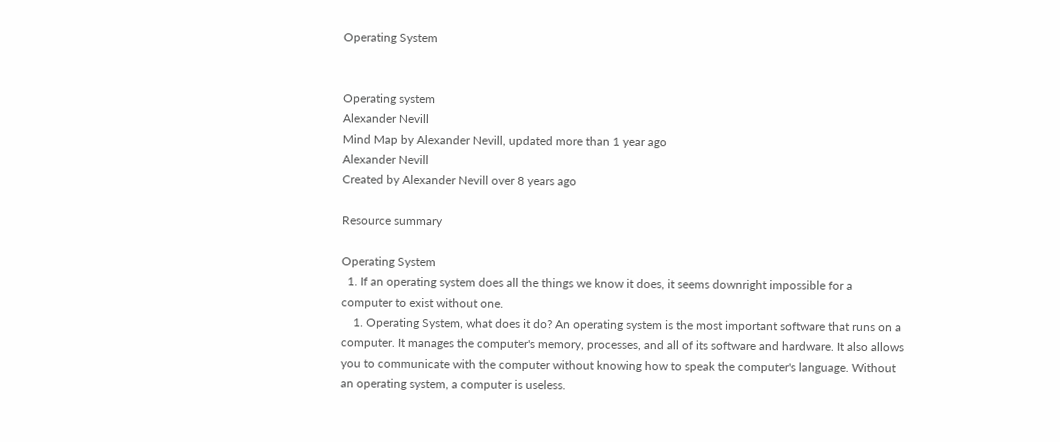Operating System


Operating system
Alexander Nevill
Mind Map by Alexander Nevill, updated more than 1 year ago
Alexander Nevill
Created by Alexander Nevill over 8 years ago

Resource summary

Operating System
  1. If an operating system does all the things we know it does, it seems downright impossible for a computer to exist without one.
    1. Operating System, what does it do? An operating system is the most important software that runs on a computer. It manages the computer's memory, processes, and all of its software and hardware. It also allows you to communicate with the computer without knowing how to speak the computer's language. Without an operating system, a computer is useless.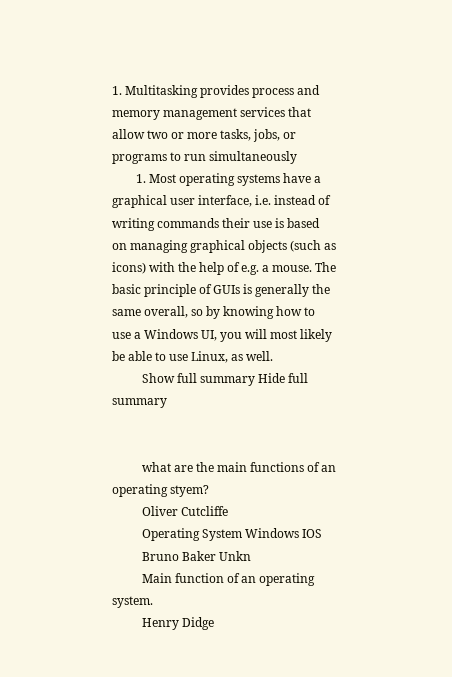1. Multitasking provides process and memory management services that allow two or more tasks, jobs, or programs to run simultaneously
        1. Most operating systems have a graphical user interface, i.e. instead of writing commands their use is based on managing graphical objects (such as icons) with the help of e.g. a mouse. The basic principle of GUIs is generally the same overall, so by knowing how to use a Windows UI, you will most likely be able to use Linux, as well.
          Show full summary Hide full summary


          what are the main functions of an operating styem?
          Oliver Cutcliffe
          Operating System Windows IOS
          Bruno Baker Unkn
          Main function of an operating system.
          Henry Didge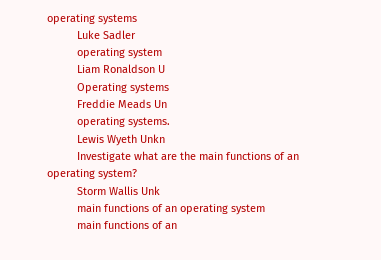operating systems
          Luke Sadler
          operating system
          Liam Ronaldson U
          Operating systems
          Freddie Meads Un
          operating systems.
          Lewis Wyeth Unkn
          Investigate what are the main functions of an operating system?
          Storm Wallis Unk
          main functions of an operating system
          main functions of an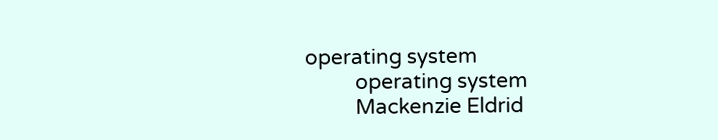operating system
          operating system
          Mackenzie Eldrid